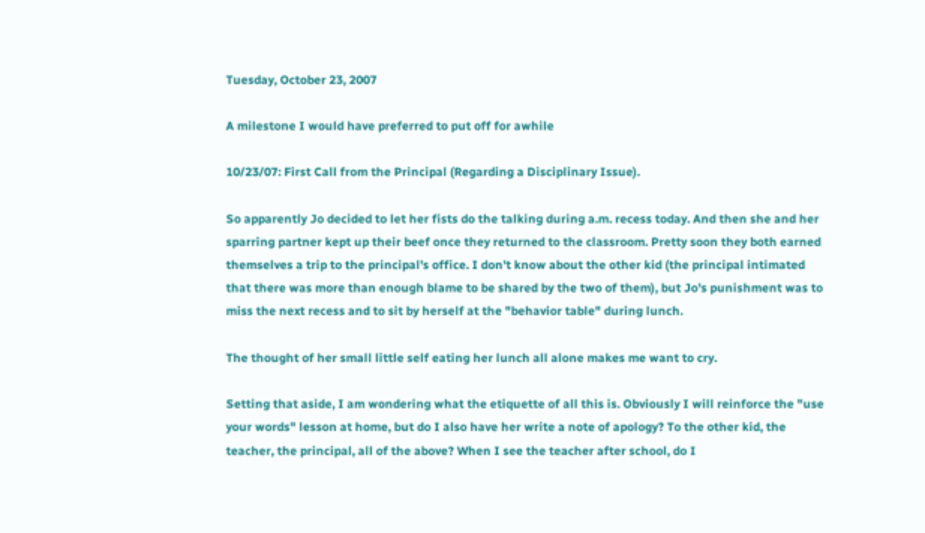Tuesday, October 23, 2007

A milestone I would have preferred to put off for awhile

10/23/07: First Call from the Principal (Regarding a Disciplinary Issue).

So apparently Jo decided to let her fists do the talking during a.m. recess today. And then she and her sparring partner kept up their beef once they returned to the classroom. Pretty soon they both earned themselves a trip to the principal's office. I don't know about the other kid (the principal intimated that there was more than enough blame to be shared by the two of them), but Jo's punishment was to miss the next recess and to sit by herself at the "behavior table" during lunch.

The thought of her small little self eating her lunch all alone makes me want to cry.

Setting that aside, I am wondering what the etiquette of all this is. Obviously I will reinforce the "use your words" lesson at home, but do I also have her write a note of apology? To the other kid, the teacher, the principal, all of the above? When I see the teacher after school, do I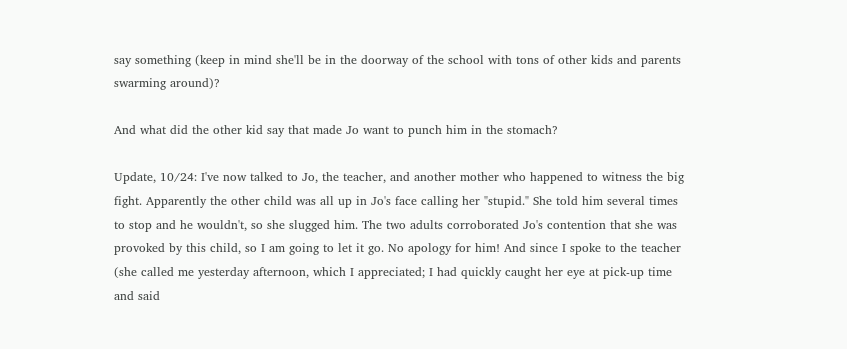say something (keep in mind she'll be in the doorway of the school with tons of other kids and parents swarming around)?

And what did the other kid say that made Jo want to punch him in the stomach?

Update, 10/24: I've now talked to Jo, the teacher, and another mother who happened to witness the big fight. Apparently the other child was all up in Jo's face calling her "stupid." She told him several times to stop and he wouldn't, so she slugged him. The two adults corroborated Jo's contention that she was provoked by this child, so I am going to let it go. No apology for him! And since I spoke to the teacher (she called me yesterday afternoon, which I appreciated; I had quickly caught her eye at pick-up time and said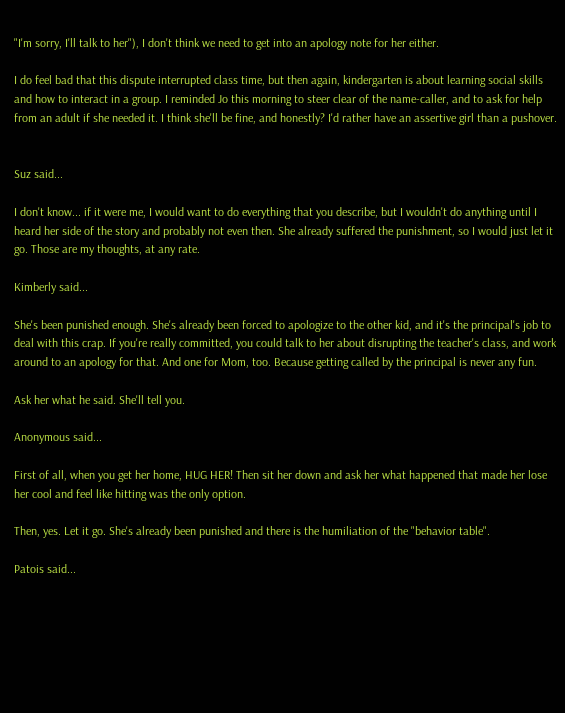"I'm sorry, I'll talk to her"), I don't think we need to get into an apology note for her either.

I do feel bad that this dispute interrupted class time, but then again, kindergarten is about learning social skills and how to interact in a group. I reminded Jo this morning to steer clear of the name-caller, and to ask for help from an adult if she needed it. I think she'll be fine, and honestly? I'd rather have an assertive girl than a pushover.


Suz said...

I don't know... if it were me, I would want to do everything that you describe, but I wouldn't do anything until I heard her side of the story and probably not even then. She already suffered the punishment, so I would just let it go. Those are my thoughts, at any rate.

Kimberly said...

She's been punished enough. She's already been forced to apologize to the other kid, and it's the principal's job to deal with this crap. If you're really committed, you could talk to her about disrupting the teacher's class, and work around to an apology for that. And one for Mom, too. Because getting called by the principal is never any fun.

Ask her what he said. She'll tell you.

Anonymous said...

First of all, when you get her home, HUG HER! Then sit her down and ask her what happened that made her lose her cool and feel like hitting was the only option.

Then, yes. Let it go. She's already been punished and there is the humiliation of the "behavior table".

Patois said...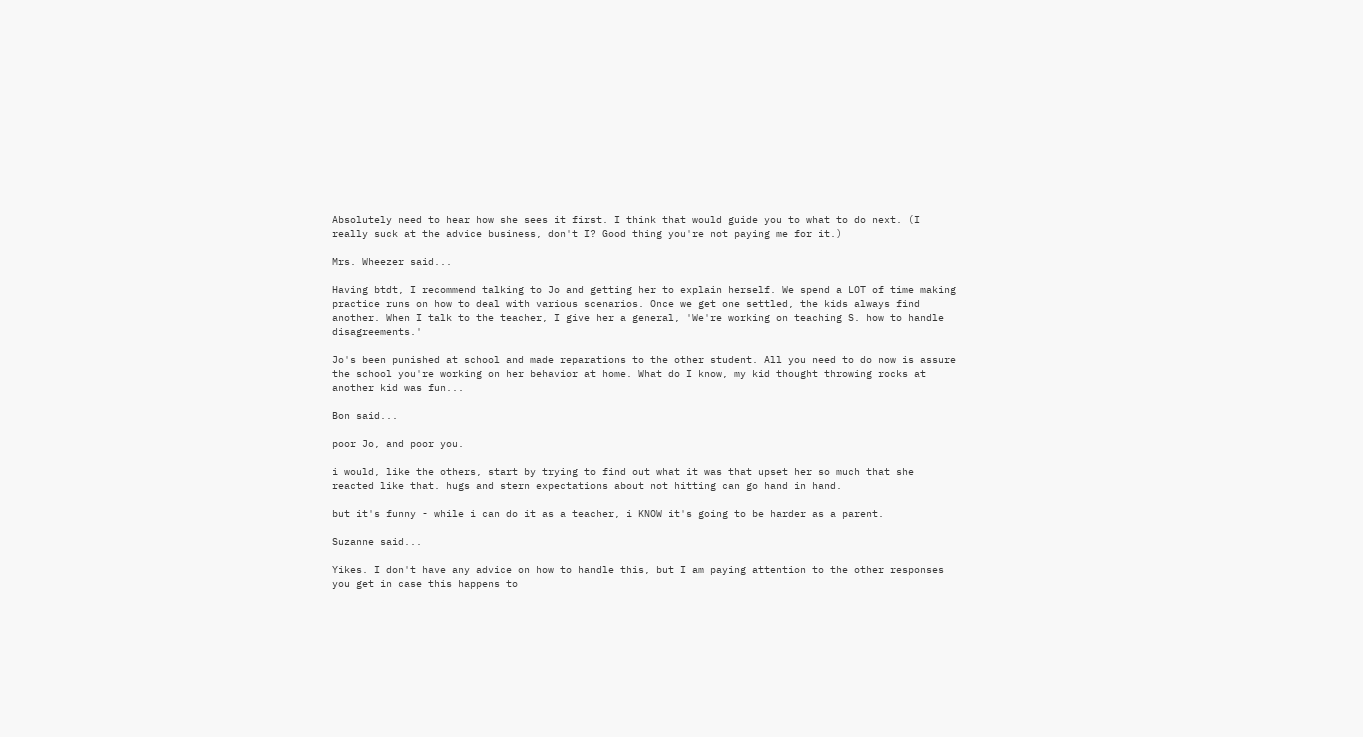Absolutely need to hear how she sees it first. I think that would guide you to what to do next. (I really suck at the advice business, don't I? Good thing you're not paying me for it.)

Mrs. Wheezer said...

Having btdt, I recommend talking to Jo and getting her to explain herself. We spend a LOT of time making practice runs on how to deal with various scenarios. Once we get one settled, the kids always find another. When I talk to the teacher, I give her a general, 'We're working on teaching S. how to handle disagreements.'

Jo's been punished at school and made reparations to the other student. All you need to do now is assure the school you're working on her behavior at home. What do I know, my kid thought throwing rocks at another kid was fun...

Bon said...

poor Jo, and poor you.

i would, like the others, start by trying to find out what it was that upset her so much that she reacted like that. hugs and stern expectations about not hitting can go hand in hand.

but it's funny - while i can do it as a teacher, i KNOW it's going to be harder as a parent.

Suzanne said...

Yikes. I don't have any advice on how to handle this, but I am paying attention to the other responses you get in case this happens to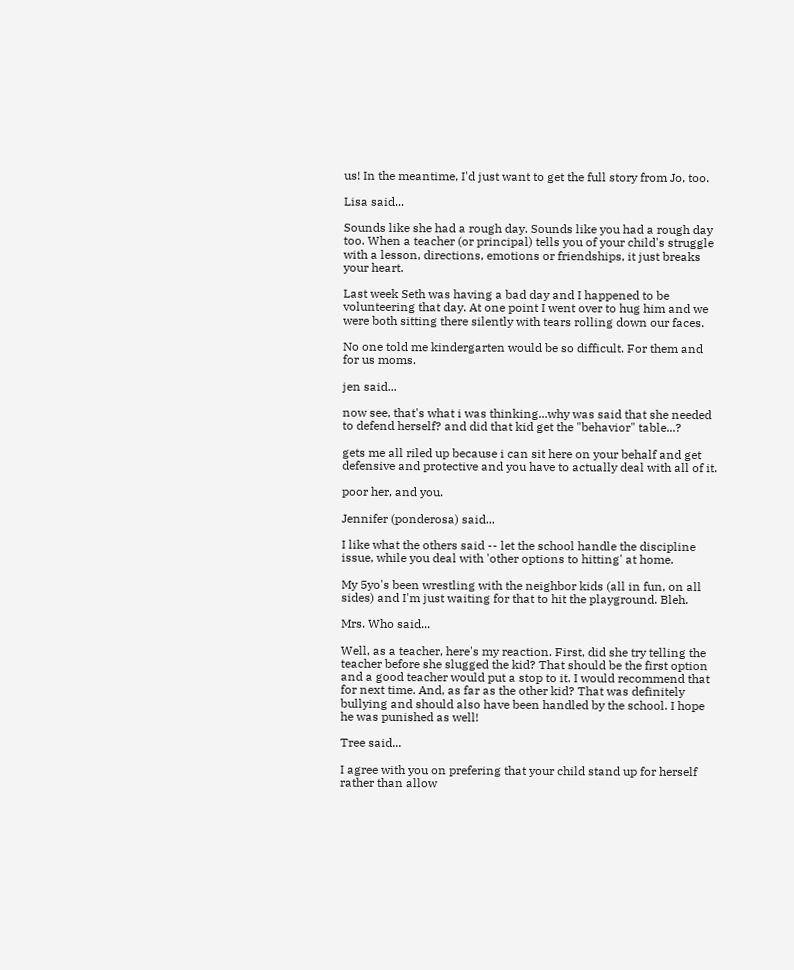us! In the meantime, I'd just want to get the full story from Jo, too.

Lisa said...

Sounds like she had a rough day. Sounds like you had a rough day too. When a teacher (or principal) tells you of your child's struggle with a lesson, directions, emotions or friendships, it just breaks your heart.

Last week Seth was having a bad day and I happened to be volunteering that day. At one point I went over to hug him and we were both sitting there silently with tears rolling down our faces.

No one told me kindergarten would be so difficult. For them and for us moms.

jen said...

now see, that's what i was thinking...why was said that she needed to defend herself? and did that kid get the "behavior" table...?

gets me all riled up because i can sit here on your behalf and get defensive and protective and you have to actually deal with all of it.

poor her, and you.

Jennifer (ponderosa) said...

I like what the others said -- let the school handle the discipline issue, while you deal with 'other options to hitting' at home.

My 5yo's been wrestling with the neighbor kids (all in fun, on all sides) and I'm just waiting for that to hit the playground. Bleh.

Mrs. Who said...

Well, as a teacher, here's my reaction. First, did she try telling the teacher before she slugged the kid? That should be the first option and a good teacher would put a stop to it. I would recommend that for next time. And, as far as the other kid? That was definitely bullying and should also have been handled by the school. I hope he was punished as well!

Tree said...

I agree with you on prefering that your child stand up for herself rather than allow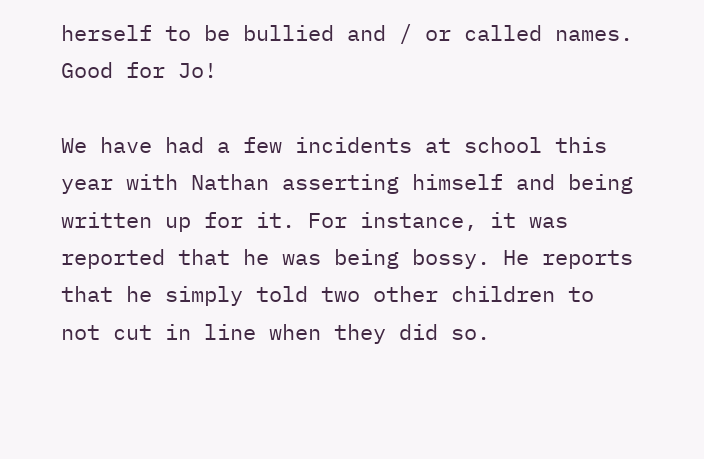herself to be bullied and / or called names. Good for Jo!

We have had a few incidents at school this year with Nathan asserting himself and being written up for it. For instance, it was reported that he was being bossy. He reports that he simply told two other children to not cut in line when they did so.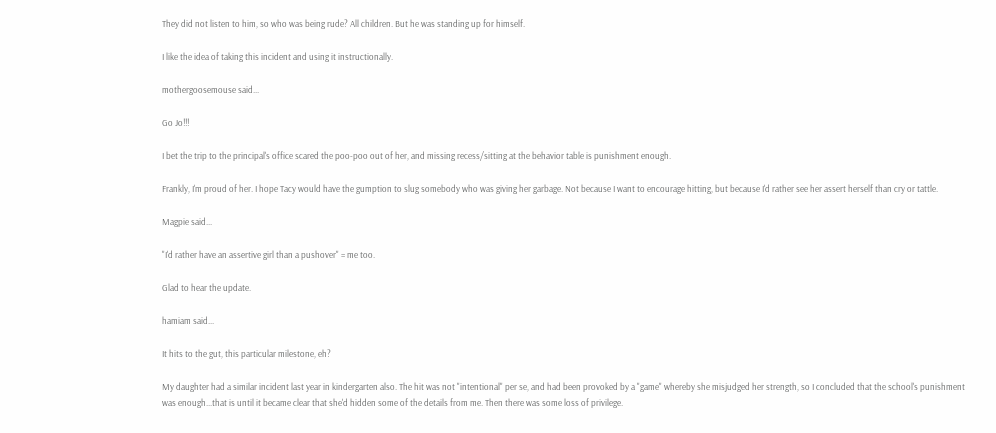They did not listen to him, so who was being rude? All children. But he was standing up for himself.

I like the idea of taking this incident and using it instructionally.

mothergoosemouse said...

Go Jo!!!

I bet the trip to the principal's office scared the poo-poo out of her, and missing recess/sitting at the behavior table is punishment enough.

Frankly, I'm proud of her. I hope Tacy would have the gumption to slug somebody who was giving her garbage. Not because I want to encourage hitting, but because I'd rather see her assert herself than cry or tattle.

Magpie said...

"I'd rather have an assertive girl than a pushover" = me too.

Glad to hear the update.

hamiam said...

It hits to the gut, this particular milestone, eh?

My daughter had a similar incident last year in kindergarten also. The hit was not "intentional" per se, and had been provoked by a "game" whereby she misjudged her strength, so I concluded that the school's punishment was enough...that is until it became clear that she'd hidden some of the details from me. Then there was some loss of privilege.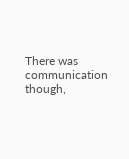There was communication though,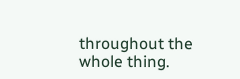throughout the whole thing.